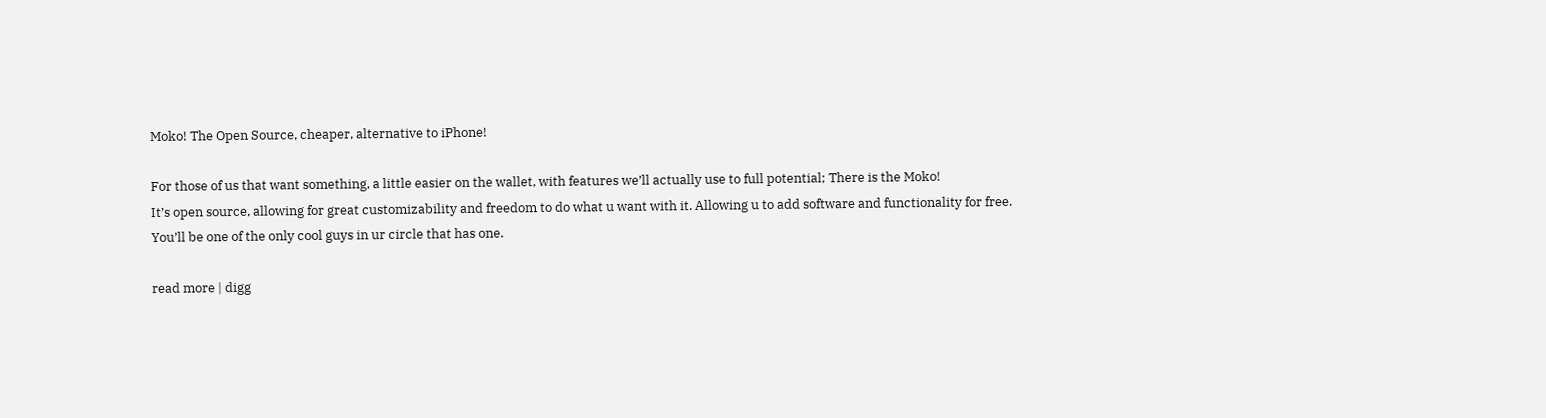Moko! The Open Source, cheaper, alternative to iPhone!

For those of us that want something, a little easier on the wallet, with features we’ll actually use to full potential; There is the Moko!
It’s open source, allowing for great customizability and freedom to do what u want with it. Allowing u to add software and functionality for free.
You’ll be one of the only cool guys in ur circle that has one.

read more | digg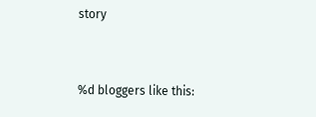story


%d bloggers like this: